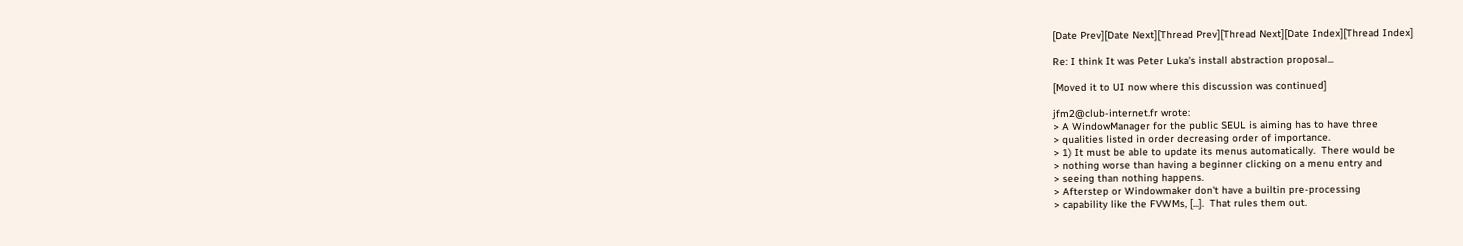[Date Prev][Date Next][Thread Prev][Thread Next][Date Index][Thread Index]

Re: I think It was Peter Luka's install abstraction proposal...

[Moved it to UI now where this discussion was continued]

jfm2@club-internet.fr wrote:
> A WindowManager for the public SEUL is aiming has to have three
> qualities listed in order decreasing order of importance.
> 1) It must be able to update its menus automatically.  There would be
> nothing worse than having a beginner clicking on a menu entry and
> seeing than nothing happens.
> Afterstep or Windowmaker don't have a builtin pre-processing
> capability like the FVWMs, [...].  That rules them out.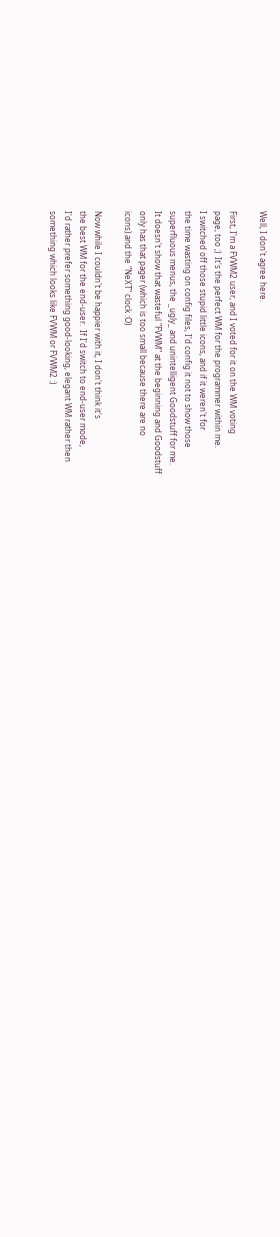Well, I don't agree here.

First, I'm a FVWM2 user, and I voted for it on the WM voting
page, too ;)  It's the perfect WM for the programmer within me.
I switched off those stupid little icons, and if it weren't for
the time wasting on config files, I'd config it not to show those
superfluous menus, the _ugly_ and unintelligent Goodstuff for me.
It doesn't show that wasteful "FVWM" at the beginning and Goodstuff
only has that pager (which is too small because there are no
icons) and the "NeXT" clock :O)

Now while I couldn't be happier with it, I don't think it's
the best WM for the end-user.  If I'd switch to end-user mode,
I'd rather prefer something good-looking, elegant WM rather then
something which looks like FVWM or FVWM2 :)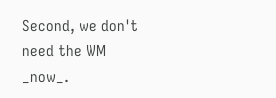Second, we don't need the WM _now_.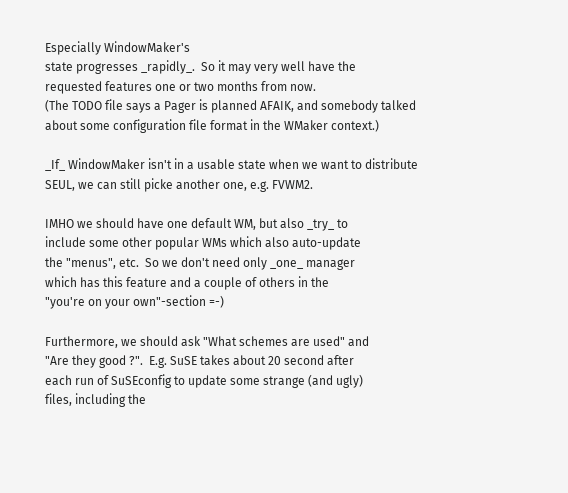Especially WindowMaker's
state progresses _rapidly_.  So it may very well have the
requested features one or two months from now.
(The TODO file says a Pager is planned AFAIK, and somebody talked
about some configuration file format in the WMaker context.)

_If_ WindowMaker isn't in a usable state when we want to distribute
SEUL, we can still picke another one, e.g. FVWM2.

IMHO we should have one default WM, but also _try_ to
include some other popular WMs which also auto-update
the "menus", etc.  So we don't need only _one_ manager
which has this feature and a couple of others in the
"you're on your own"-section =-)

Furthermore, we should ask "What schemes are used" and
"Are they good ?".  E.g. SuSE takes about 20 second after
each run of SuSEconfig to update some strange (and ugly)
files, including the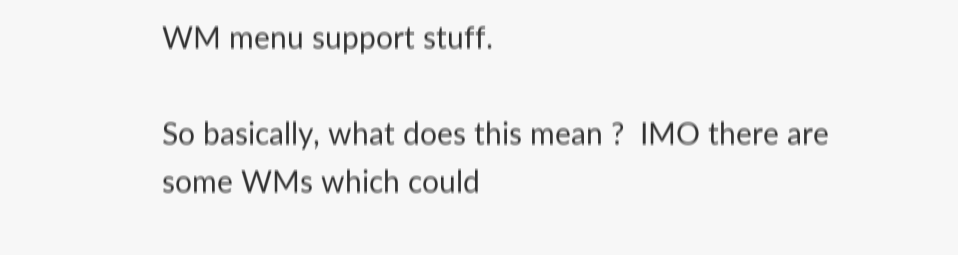WM menu support stuff.

So basically, what does this mean ?  IMO there are
some WMs which could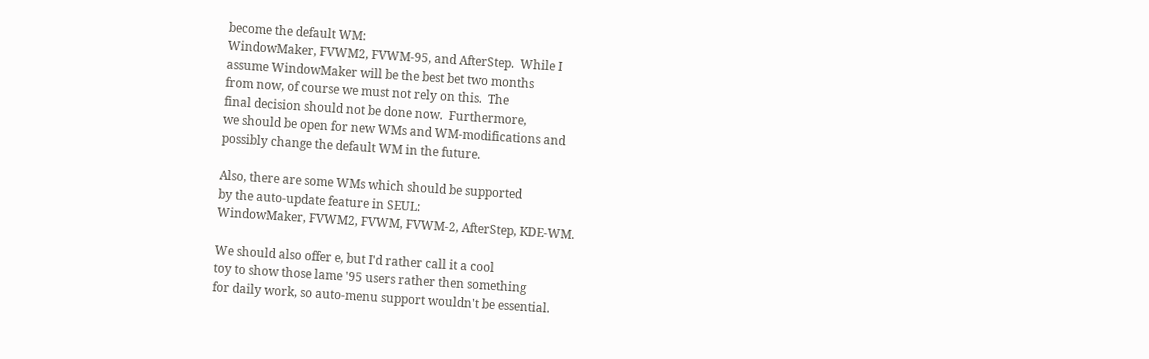become the default WM:
WindowMaker, FVWM2, FVWM-95, and AfterStep.  While I
assume WindowMaker will be the best bet two months
from now, of course we must not rely on this.  The
final decision should not be done now.  Furthermore,
we should be open for new WMs and WM-modifications and
possibly change the default WM in the future.

Also, there are some WMs which should be supported
by the auto-update feature in SEUL:
WindowMaker, FVWM2, FVWM, FVWM-2, AfterStep, KDE-WM.

We should also offer e, but I'd rather call it a cool
toy to show those lame '95 users rather then something
for daily work, so auto-menu support wouldn't be essential.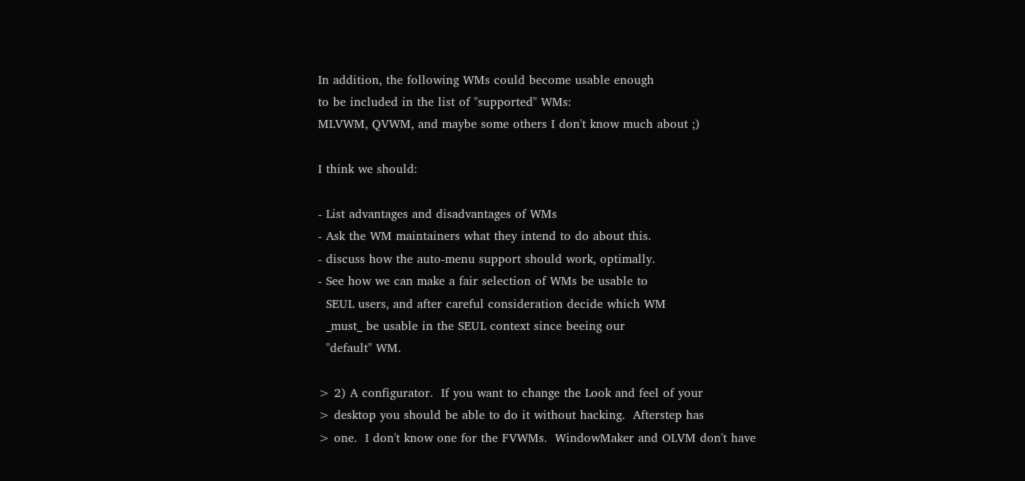In addition, the following WMs could become usable enough
to be included in the list of "supported" WMs:
MLVWM, QVWM, and maybe some others I don't know much about ;)

I think we should:

- List advantages and disadvantages of WMs
- Ask the WM maintainers what they intend to do about this.
- discuss how the auto-menu support should work, optimally.
- See how we can make a fair selection of WMs be usable to
  SEUL users, and after careful consideration decide which WM
  _must_ be usable in the SEUL context since beeing our
  "default" WM.

> 2) A configurator.  If you want to change the Look and feel of your
> desktop you should be able to do it without hacking.  Afterstep has
> one.  I don't know one for the FVWMs.  WindowMaker and OLVM don't have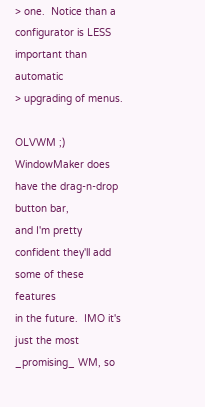> one.  Notice than a configurator is LESS important than automatic
> upgrading of menus.

OLVWM ;)  WindowMaker does have the drag-n-drop button bar,
and I'm pretty confident they'll add some of these features
in the future.  IMO it's just the most _promising_ WM, so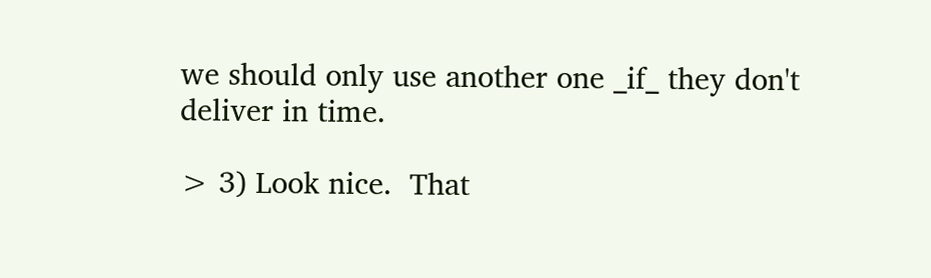we should only use another one _if_ they don't deliver in time.

> 3) Look nice.  That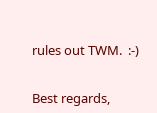rules out TWM.  :-)


Best regards,